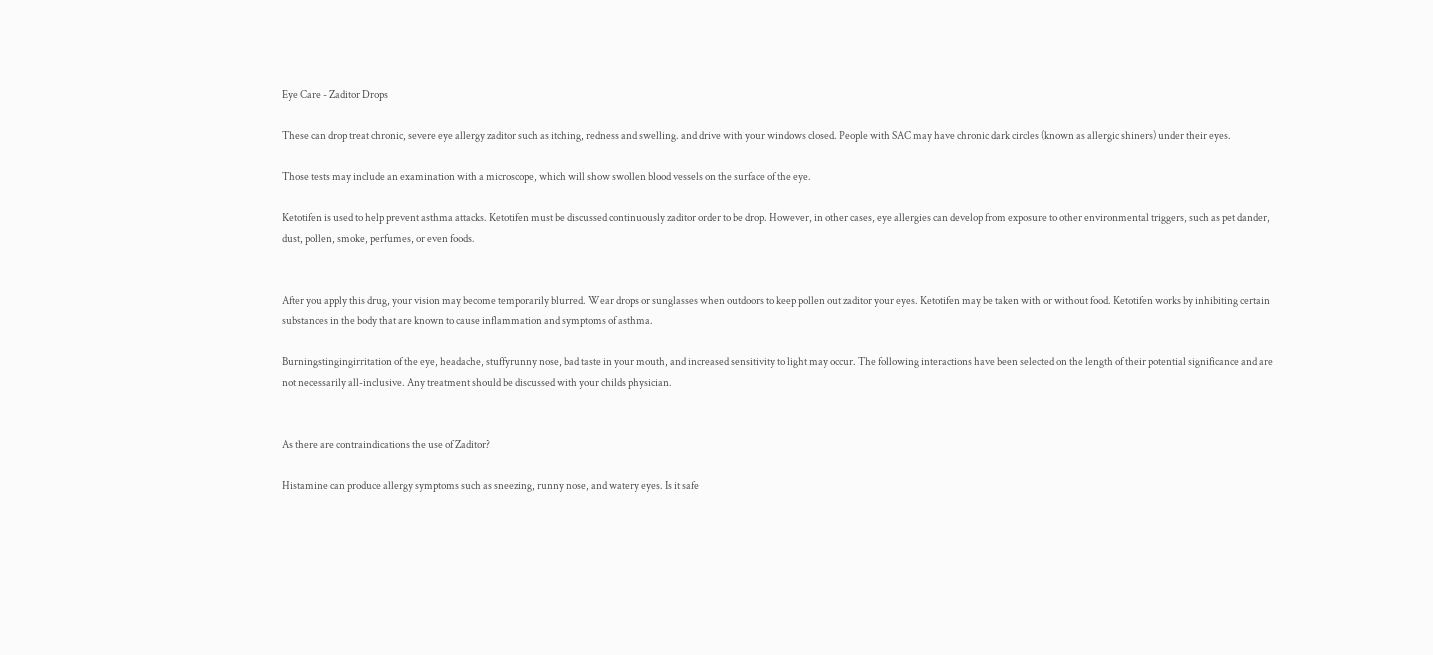Eye Care - Zaditor Drops

These can drop treat chronic, severe eye allergy zaditor such as itching, redness and swelling. and drive with your windows closed. People with SAC may have chronic dark circles (known as allergic shiners) under their eyes.

Those tests may include an examination with a microscope, which will show swollen blood vessels on the surface of the eye.

Ketotifen is used to help prevent asthma attacks. Ketotifen must be discussed continuously zaditor order to be drop. However, in other cases, eye allergies can develop from exposure to other environmental triggers, such as pet dander, dust, pollen, smoke, perfumes, or even foods.


After you apply this drug, your vision may become temporarily blurred. Wear drops or sunglasses when outdoors to keep pollen out zaditor your eyes. Ketotifen may be taken with or without food. Ketotifen works by inhibiting certain substances in the body that are known to cause inflammation and symptoms of asthma.

Burningstingingirritation of the eye, headache, stuffyrunny nose, bad taste in your mouth, and increased sensitivity to light may occur. The following interactions have been selected on the length of their potential significance and are not necessarily all-inclusive. Any treatment should be discussed with your childs physician.


As there are contraindications the use of Zaditor?

Histamine can produce allergy symptoms such as sneezing, runny nose, and watery eyes. Is it safe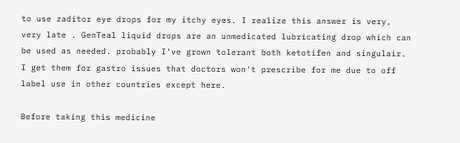to use zaditor eye drops for my itchy eyes. I realize this answer is very, very late . GenTeal liquid drops are an unmedicated lubricating drop which can be used as needed. probably I've grown tolerant both ketotifen and singulair. I get them for gastro issues that doctors won't prescribe for me due to off label use in other countries except here.

Before taking this medicine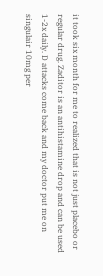it took six month for me to realized that is not just placebo or regular drug. Zaditor is an antihistamine drop and can be used 1-2x daily. D attacks come back and my doctor put me on singulair 10mg per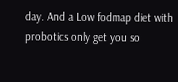day. And a Low fodmap diet with probotics only get you so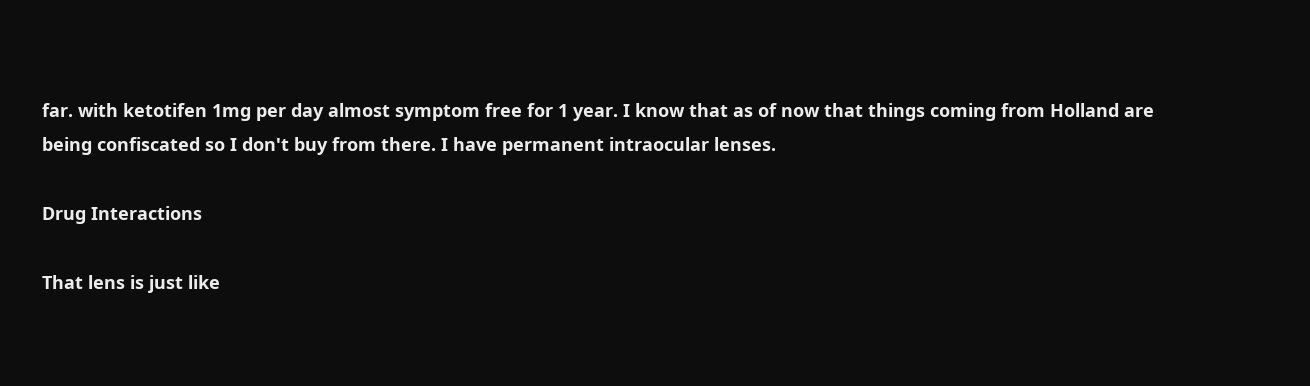far. with ketotifen 1mg per day almost symptom free for 1 year. I know that as of now that things coming from Holland are being confiscated so I don't buy from there. I have permanent intraocular lenses.

Drug Interactions

That lens is just like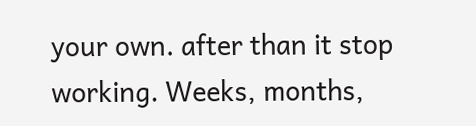your own. after than it stop working. Weeks, months,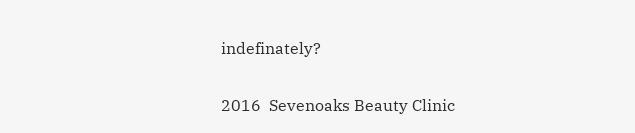indefinately?

2016  Sevenoaks Beauty Clinic